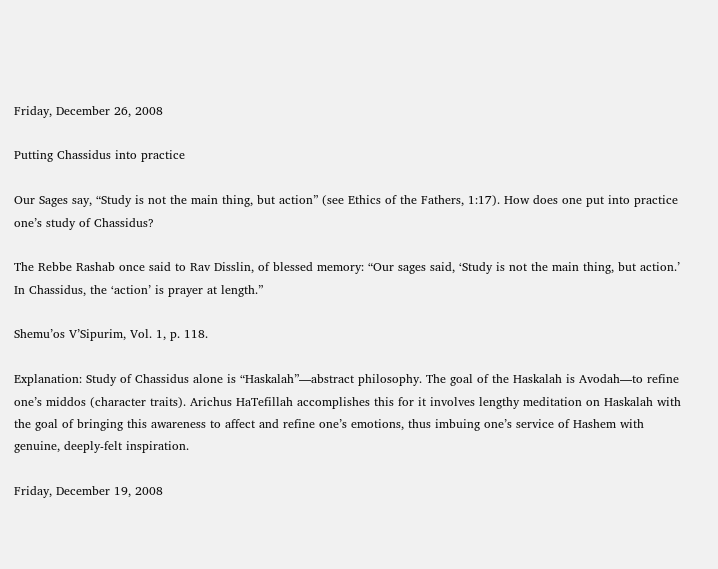Friday, December 26, 2008

Putting Chassidus into practice

Our Sages say, “Study is not the main thing, but action” (see Ethics of the Fathers, 1:17). How does one put into practice one’s study of Chassidus?

The Rebbe Rashab once said to Rav Disslin, of blessed memory: “Our sages said, ‘Study is not the main thing, but action.’ In Chassidus, the ‘action’ is prayer at length.”

Shemu’os V’Sipurim, Vol. 1, p. 118.

Explanation: Study of Chassidus alone is “Haskalah”—abstract philosophy. The goal of the Haskalah is Avodah—to refine one’s middos (character traits). Arichus HaTefillah accomplishes this for it involves lengthy meditation on Haskalah with the goal of bringing this awareness to affect and refine one’s emotions, thus imbuing one’s service of Hashem with genuine, deeply-felt inspiration.

Friday, December 19, 2008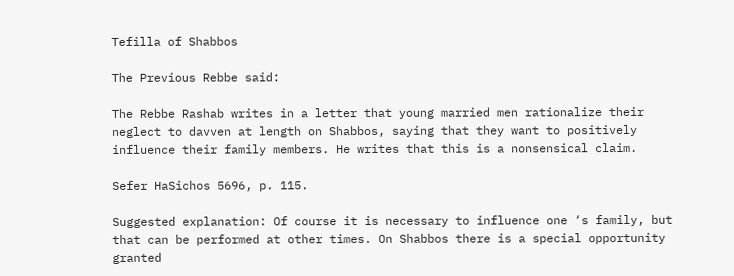Tefilla of Shabbos

The Previous Rebbe said:

The Rebbe Rashab writes in a letter that young married men rationalize their neglect to davven at length on Shabbos, saying that they want to positively influence their family members. He writes that this is a nonsensical claim.

Sefer HaSichos 5696, p. 115.

Suggested explanation: Of course it is necessary to influence one ‘s family, but that can be performed at other times. On Shabbos there is a special opportunity granted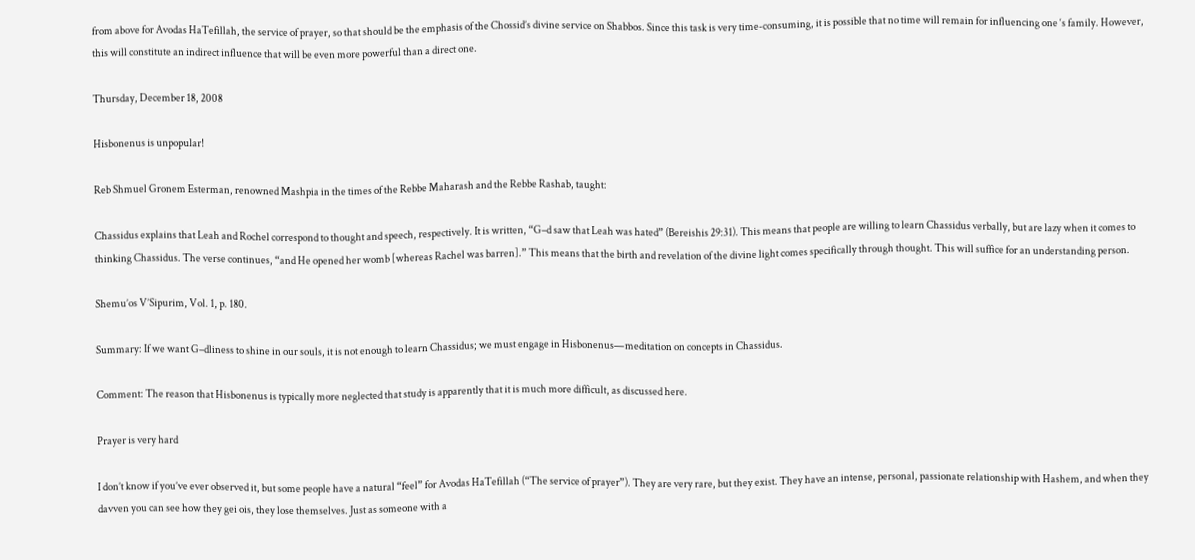from above for Avodas HaTefillah, the service of prayer, so that should be the emphasis of the Chossid’s divine service on Shabbos. Since this task is very time-consuming, it is possible that no time will remain for influencing one ‘s family. However, this will constitute an indirect influence that will be even more powerful than a direct one.

Thursday, December 18, 2008

Hisbonenus is unpopular!

Reb Shmuel Gronem Esterman, renowned Mashpia in the times of the Rebbe Maharash and the Rebbe Rashab, taught:

Chassidus explains that Leah and Rochel correspond to thought and speech, respectively. It is written, “G–d saw that Leah was hated” (Bereishis 29:31). This means that people are willing to learn Chassidus verbally, but are lazy when it comes to thinking Chassidus. The verse continues, “and He opened her womb [whereas Rachel was barren].” This means that the birth and revelation of the divine light comes specifically through thought. This will suffice for an understanding person.

Shemu’os V’Sipurim, Vol. 1, p. 180.

Summary: If we want G–dliness to shine in our souls, it is not enough to learn Chassidus; we must engage in Hisbonenus—meditation on concepts in Chassidus.

Comment: The reason that Hisbonenus is typically more neglected that study is apparently that it is much more difficult, as discussed here.

Prayer is very hard

I don’t know if you’ve ever observed it, but some people have a natural “feel” for Avodas HaTefillah (“The service of prayer”). They are very rare, but they exist. They have an intense, personal, passionate relationship with Hashem, and when they davven you can see how they gei ois, they lose themselves. Just as someone with a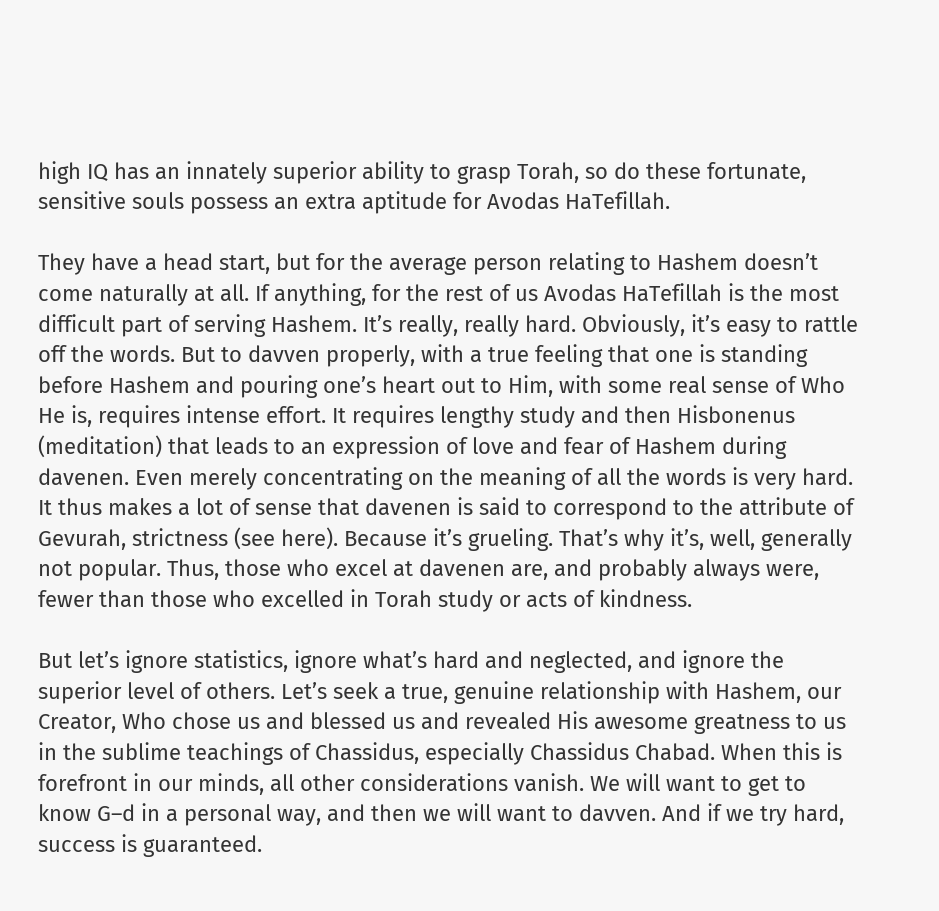high IQ has an innately superior ability to grasp Torah, so do these fortunate, sensitive souls possess an extra aptitude for Avodas HaTefillah.

They have a head start, but for the average person relating to Hashem doesn’t come naturally at all. If anything, for the rest of us Avodas HaTefillah is the most difficult part of serving Hashem. It’s really, really hard. Obviously, it’s easy to rattle off the words. But to davven properly, with a true feeling that one is standing before Hashem and pouring one’s heart out to Him, with some real sense of Who He is, requires intense effort. It requires lengthy study and then Hisbonenus (meditation) that leads to an expression of love and fear of Hashem during davenen. Even merely concentrating on the meaning of all the words is very hard. It thus makes a lot of sense that davenen is said to correspond to the attribute of Gevurah, strictness (see here). Because it’s grueling. That’s why it’s, well, generally not popular. Thus, those who excel at davenen are, and probably always were, fewer than those who excelled in Torah study or acts of kindness.

But let’s ignore statistics, ignore what’s hard and neglected, and ignore the superior level of others. Let’s seek a true, genuine relationship with Hashem, our Creator, Who chose us and blessed us and revealed His awesome greatness to us in the sublime teachings of Chassidus, especially Chassidus Chabad. When this is forefront in our minds, all other considerations vanish. We will want to get to know G–d in a personal way, and then we will want to davven. And if we try hard, success is guaranteed.